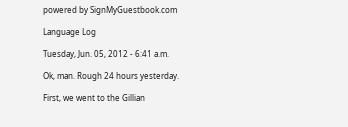powered by SignMyGuestbook.com

Language Log

Tuesday, Jun. 05, 2012 - 6:41 a.m.

Ok, man. Rough 24 hours yesterday.

First, we went to the Gillian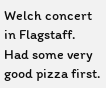Welch concert in Flagstaff. Had some very good pizza first.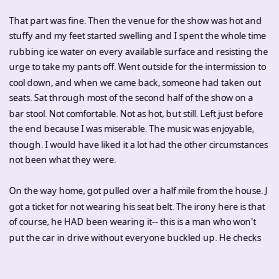That part was fine. Then the venue for the show was hot and stuffy and my feet started swelling and I spent the whole time rubbing ice water on every available surface and resisting the urge to take my pants off. Went outside for the intermission to cool down, and when we came back, someone had taken out seats. Sat through most of the second half of the show on a bar stool. Not comfortable. Not as hot, but still. Left just before the end because I was miserable. The music was enjoyable, though. I would have liked it a lot had the other circumstances not been what they were.

On the way home, got pulled over a half mile from the house. J got a ticket for not wearing his seat belt. The irony here is that of course, he HAD been wearing it-- this is a man who won't put the car in drive without everyone buckled up. He checks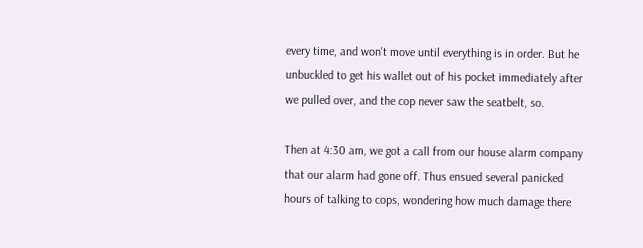every time, and won't move until everything is in order. But he unbuckled to get his wallet out of his pocket immediately after we pulled over, and the cop never saw the seatbelt, so.

Then at 4:30 am, we got a call from our house alarm company that our alarm had gone off. Thus ensued several panicked hours of talking to cops, wondering how much damage there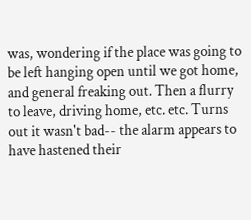was, wondering if the place was going to be left hanging open until we got home, and general freaking out. Then a flurry to leave, driving home, etc. etc. Turns out it wasn't bad-- the alarm appears to have hastened their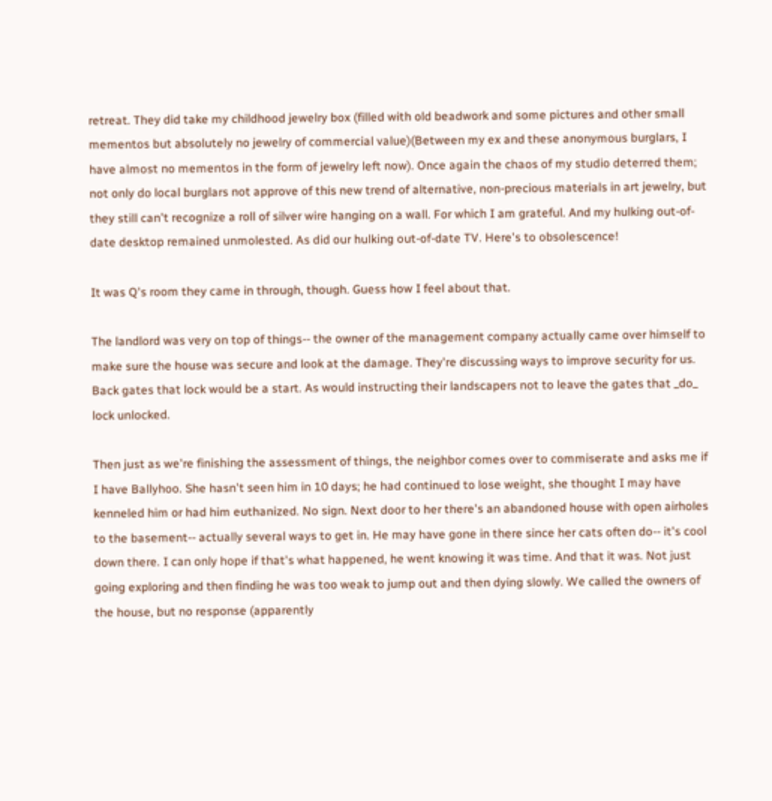retreat. They did take my childhood jewelry box (filled with old beadwork and some pictures and other small mementos but absolutely no jewelry of commercial value)(Between my ex and these anonymous burglars, I have almost no mementos in the form of jewelry left now). Once again the chaos of my studio deterred them; not only do local burglars not approve of this new trend of alternative, non-precious materials in art jewelry, but they still can't recognize a roll of silver wire hanging on a wall. For which I am grateful. And my hulking out-of-date desktop remained unmolested. As did our hulking out-of-date TV. Here's to obsolescence!

It was Q's room they came in through, though. Guess how I feel about that.

The landlord was very on top of things-- the owner of the management company actually came over himself to make sure the house was secure and look at the damage. They're discussing ways to improve security for us. Back gates that lock would be a start. As would instructing their landscapers not to leave the gates that _do_ lock unlocked.

Then just as we're finishing the assessment of things, the neighbor comes over to commiserate and asks me if I have Ballyhoo. She hasn't seen him in 10 days; he had continued to lose weight, she thought I may have kenneled him or had him euthanized. No sign. Next door to her there's an abandoned house with open airholes to the basement-- actually several ways to get in. He may have gone in there since her cats often do-- it's cool down there. I can only hope if that's what happened, he went knowing it was time. And that it was. Not just going exploring and then finding he was too weak to jump out and then dying slowly. We called the owners of the house, but no response (apparently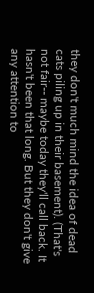they don't much mind the idea of dead cats piling up in their basement). (That's not fair-- maybe today they'll call back. It hasn't been that long. But they don't give any attention to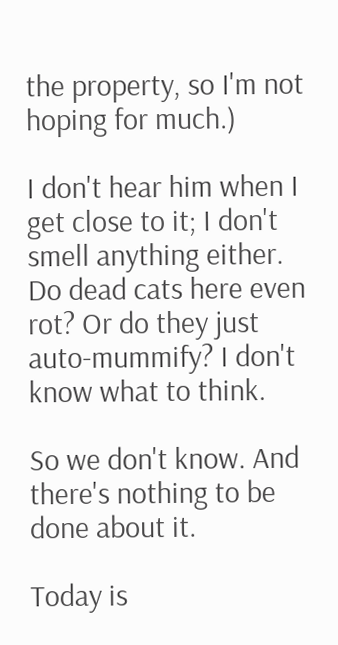the property, so I'm not hoping for much.)

I don't hear him when I get close to it; I don't smell anything either. Do dead cats here even rot? Or do they just auto-mummify? I don't know what to think.

So we don't know. And there's nothing to be done about it.

Today is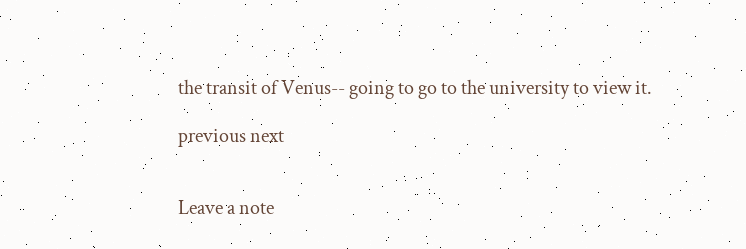the transit of Venus-- going to go to the university to view it.

previous next


Leave a note